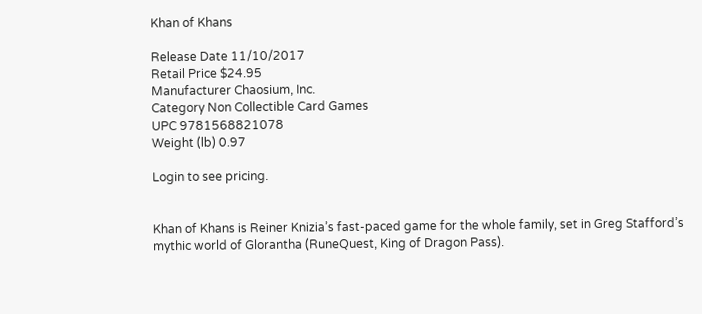Khan of Khans

Release Date 11/10/2017
Retail Price $24.95
Manufacturer Chaosium, Inc.
Category Non Collectible Card Games
UPC 9781568821078
Weight (lb) 0.97

Login to see pricing.


Khan of Khans is Reiner Knizia’s fast-paced game for the whole family, set in Greg Stafford’s mythic world of Glorantha (RuneQuest, King of Dragon Pass).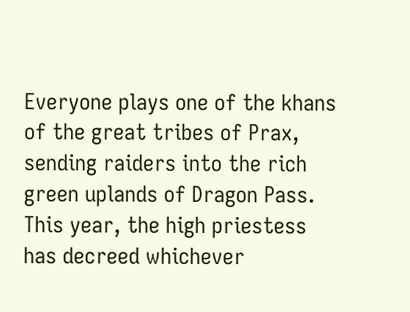Everyone plays one of the khans of the great tribes of Prax, sending raiders into the rich green uplands of Dragon Pass. This year, the high priestess has decreed whichever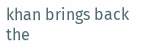khan brings back the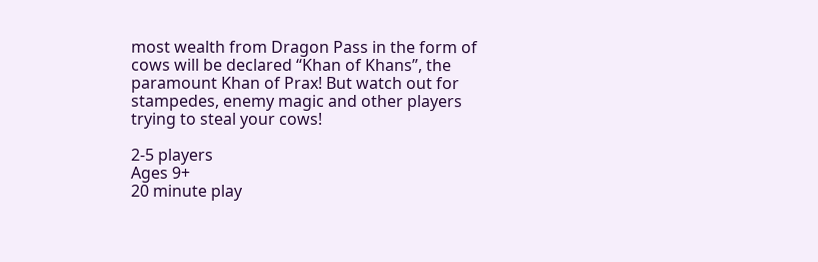most wealth from Dragon Pass in the form of cows will be declared “Khan of Khans”, the paramount Khan of Prax! But watch out for stampedes, enemy magic and other players trying to steal your cows!

2-5 players
Ages 9+
20 minute play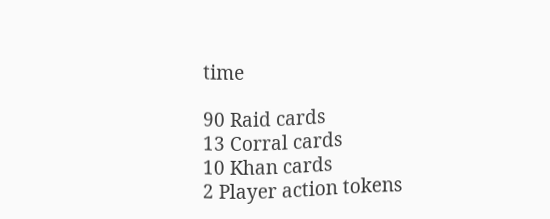time

90 Raid cards
13 Corral cards
10 Khan cards
2 Player action tokens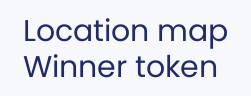Location map
Winner token